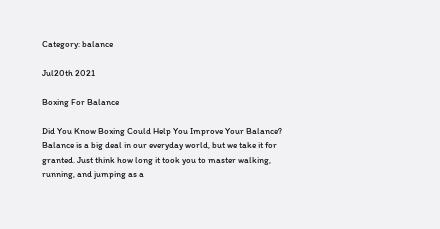Category: balance

Jul20th 2021

Boxing For Balance

Did You Know Boxing Could Help You Improve Your Balance? Balance is a big deal in our everyday world, but we take it for granted. Just think how long it took you to master walking, running, and jumping as a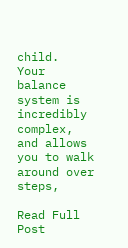child.  Your balance system is incredibly complex, and allows you to walk around over steps,

Read Full Post